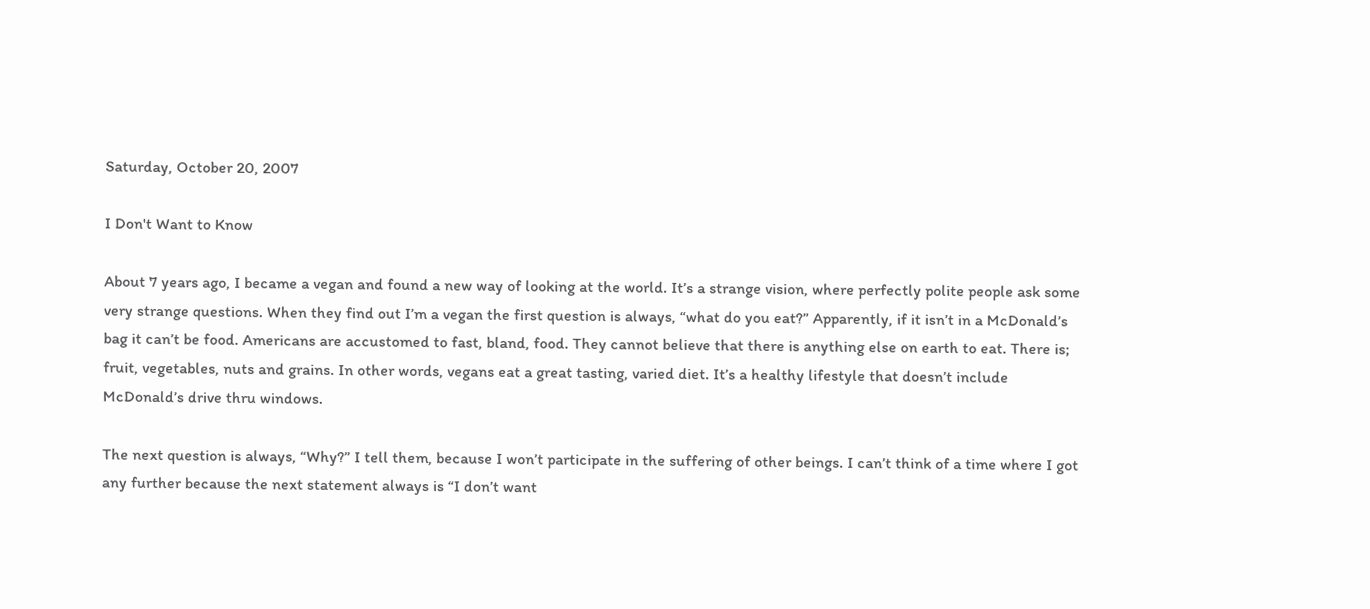Saturday, October 20, 2007

I Don't Want to Know

About 7 years ago, I became a vegan and found a new way of looking at the world. It’s a strange vision, where perfectly polite people ask some very strange questions. When they find out I’m a vegan the first question is always, “what do you eat?” Apparently, if it isn’t in a McDonald’s bag it can’t be food. Americans are accustomed to fast, bland, food. They cannot believe that there is anything else on earth to eat. There is; fruit, vegetables, nuts and grains. In other words, vegans eat a great tasting, varied diet. It’s a healthy lifestyle that doesn’t include McDonald’s drive thru windows.

The next question is always, “Why?” I tell them, because I won’t participate in the suffering of other beings. I can’t think of a time where I got any further because the next statement always is “I don’t want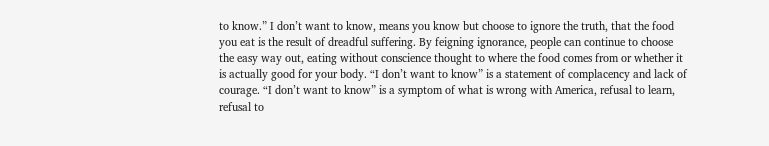to know.” I don’t want to know, means you know but choose to ignore the truth, that the food you eat is the result of dreadful suffering. By feigning ignorance, people can continue to choose the easy way out, eating without conscience thought to where the food comes from or whether it is actually good for your body. “I don’t want to know” is a statement of complacency and lack of courage. “I don’t want to know” is a symptom of what is wrong with America, refusal to learn, refusal to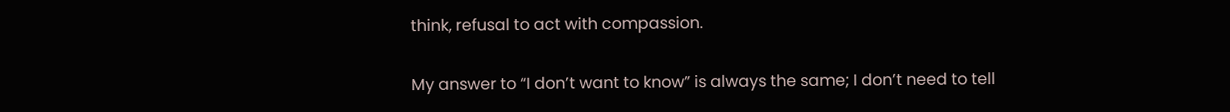think, refusal to act with compassion.

My answer to “I don’t want to know” is always the same; I don’t need to tell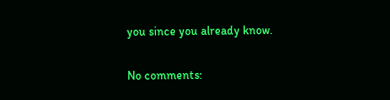you since you already know.

No comments: